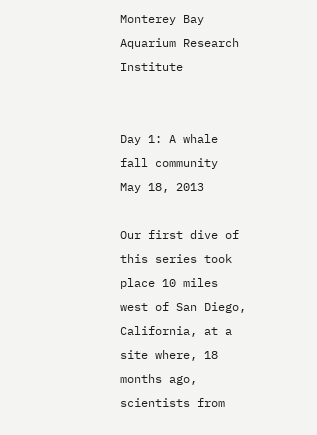Monterey Bay Aquarium Research Institute


Day 1: A whale fall community
May 18, 2013

Our first dive of this series took place 10 miles west of San Diego, California, at a site where, 18 months ago, scientists from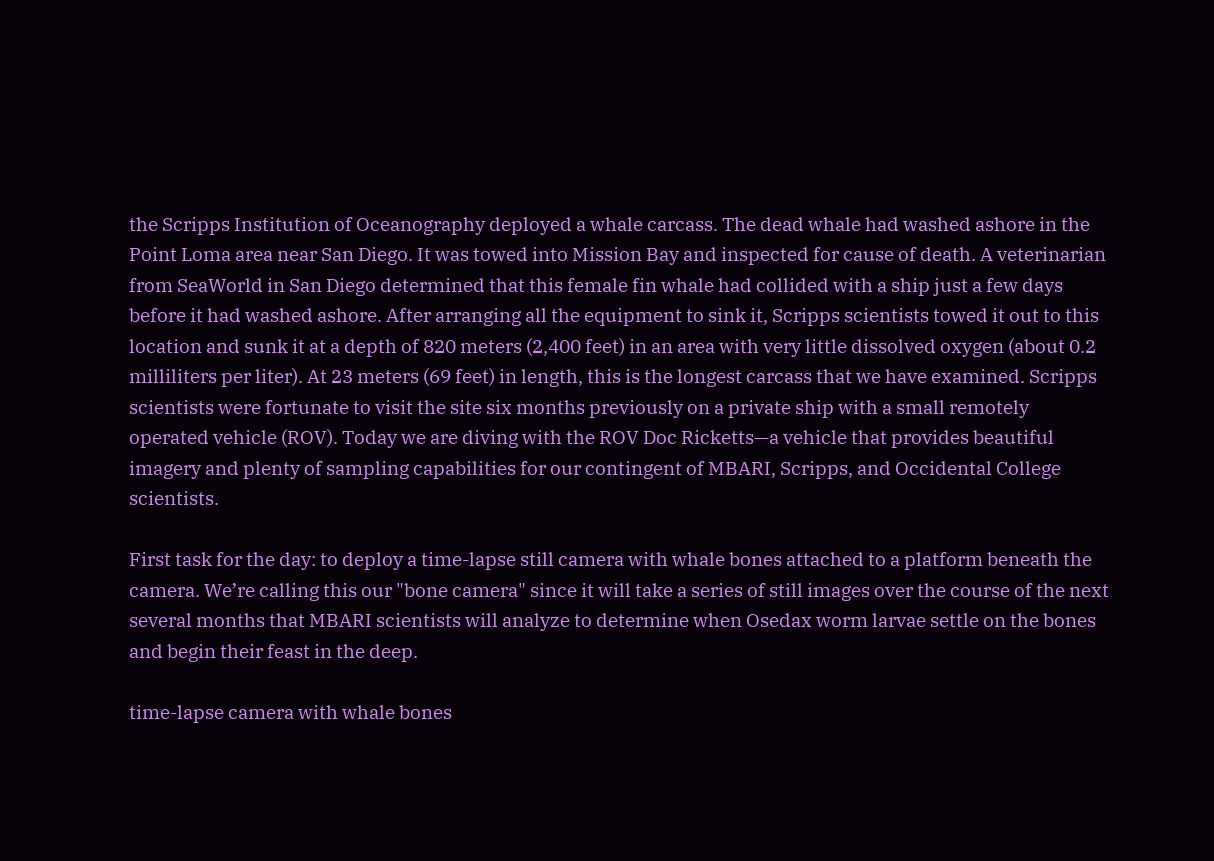the Scripps Institution of Oceanography deployed a whale carcass. The dead whale had washed ashore in the Point Loma area near San Diego. It was towed into Mission Bay and inspected for cause of death. A veterinarian from SeaWorld in San Diego determined that this female fin whale had collided with a ship just a few days before it had washed ashore. After arranging all the equipment to sink it, Scripps scientists towed it out to this location and sunk it at a depth of 820 meters (2,400 feet) in an area with very little dissolved oxygen (about 0.2 milliliters per liter). At 23 meters (69 feet) in length, this is the longest carcass that we have examined. Scripps scientists were fortunate to visit the site six months previously on a private ship with a small remotely operated vehicle (ROV). Today we are diving with the ROV Doc Ricketts—a vehicle that provides beautiful imagery and plenty of sampling capabilities for our contingent of MBARI, Scripps, and Occidental College scientists.

First task for the day: to deploy a time-lapse still camera with whale bones attached to a platform beneath the camera. We’re calling this our "bone camera" since it will take a series of still images over the course of the next several months that MBARI scientists will analyze to determine when Osedax worm larvae settle on the bones and begin their feast in the deep.

time-lapse camera with whale bones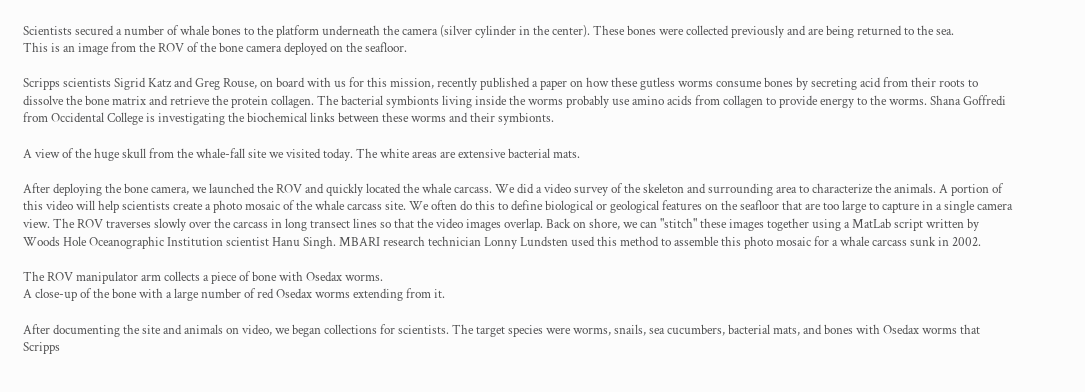Scientists secured a number of whale bones to the platform underneath the camera (silver cylinder in the center). These bones were collected previously and are being returned to the sea.
This is an image from the ROV of the bone camera deployed on the seafloor.

Scripps scientists Sigrid Katz and Greg Rouse, on board with us for this mission, recently published a paper on how these gutless worms consume bones by secreting acid from their roots to dissolve the bone matrix and retrieve the protein collagen. The bacterial symbionts living inside the worms probably use amino acids from collagen to provide energy to the worms. Shana Goffredi from Occidental College is investigating the biochemical links between these worms and their symbionts.

A view of the huge skull from the whale-fall site we visited today. The white areas are extensive bacterial mats.

After deploying the bone camera, we launched the ROV and quickly located the whale carcass. We did a video survey of the skeleton and surrounding area to characterize the animals. A portion of this video will help scientists create a photo mosaic of the whale carcass site. We often do this to define biological or geological features on the seafloor that are too large to capture in a single camera view. The ROV traverses slowly over the carcass in long transect lines so that the video images overlap. Back on shore, we can "stitch" these images together using a MatLab script written by Woods Hole Oceanographic Institution scientist Hanu Singh. MBARI research technician Lonny Lundsten used this method to assemble this photo mosaic for a whale carcass sunk in 2002.

The ROV manipulator arm collects a piece of bone with Osedax worms.
A close-up of the bone with a large number of red Osedax worms extending from it.

After documenting the site and animals on video, we began collections for scientists. The target species were worms, snails, sea cucumbers, bacterial mats, and bones with Osedax worms that Scripps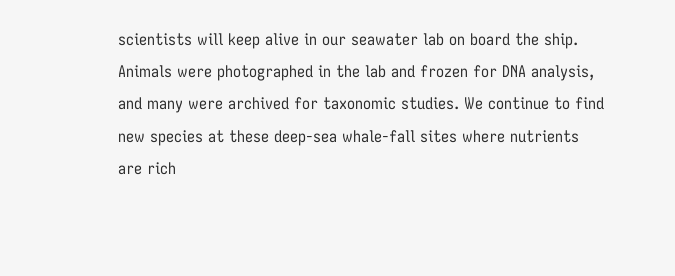scientists will keep alive in our seawater lab on board the ship. Animals were photographed in the lab and frozen for DNA analysis, and many were archived for taxonomic studies. We continue to find new species at these deep-sea whale-fall sites where nutrients are rich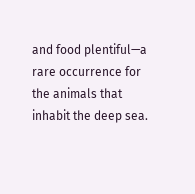and food plentiful—a rare occurrence for the animals that inhabit the deep sea.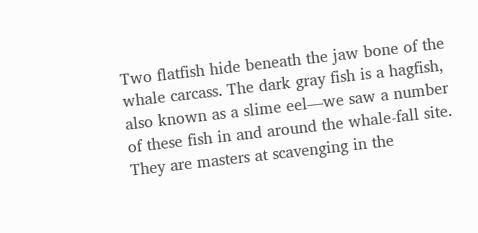Two flatfish hide beneath the jaw bone of the whale carcass. The dark gray fish is a hagfish, also known as a slime eel—we saw a number of these fish in and around the whale-fall site. They are masters at scavenging in the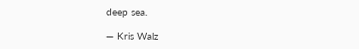deep sea.

— Kris Walz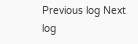Previous log Next log